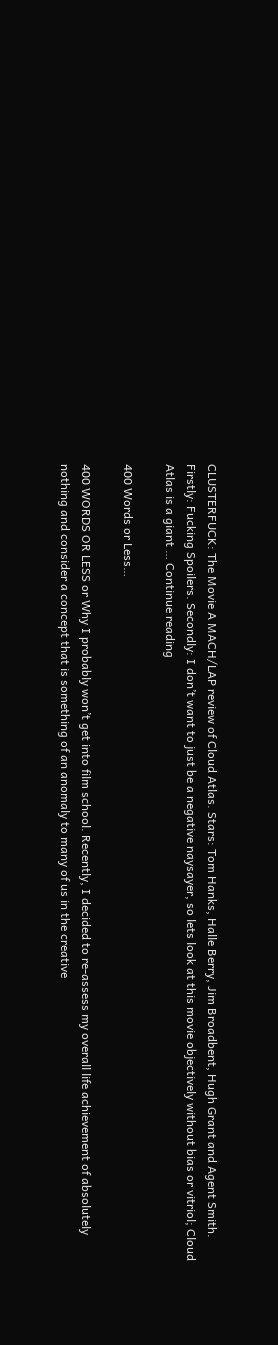CLUSTERFUCK: The Movie A MACH/LAP review of Cloud Atlas. Stars: Tom Hanks, Halle Berry, Jim Broadbent, Hugh Grant and Agent Smith. Firstly: Fucking Spoilers. Secondly: I don’t want to just be a negative naysayer, so lets look at this movie objectively without bias or vitriol; Cloud Atlas is a giant … Continue reading

400 Words or Less…

400 WORDS OR LESS or Why I probably won’t get into film school. Recently, I decided to re-assess my overall life achievement of absolutely nothing and consider a concept that is something of an anomaly to many of us in the creative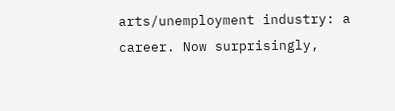arts/unemployment industry: a career. Now surprisingly,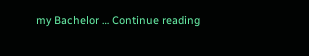my Bachelor … Continue reading